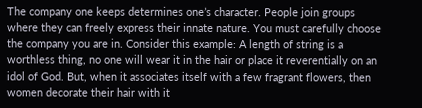The company one keeps determines one’s character. People join groups where they can freely express their innate nature. You must carefully choose the company you are in. Consider this example: A length of string is a worthless thing, no one will wear it in the hair or place it reverentially on an idol of God. But, when it associates itself with a few fragrant flowers, then women decorate their hair with it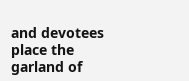and devotees place the garland of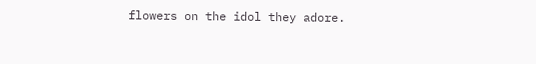flowers on the idol they adore.